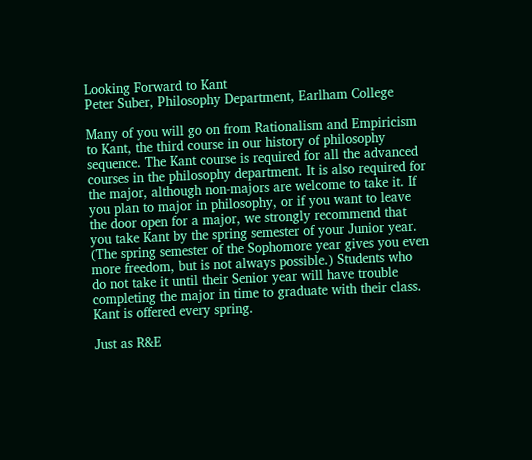Looking Forward to Kant
Peter Suber, Philosophy Department, Earlham College

Many of you will go on from Rationalism and Empiricism to Kant, the third course in our history of philosophy sequence. The Kant course is required for all the advanced courses in the philosophy department. It is also required for the major, although non-majors are welcome to take it. If you plan to major in philosophy, or if you want to leave the door open for a major, we strongly recommend that you take Kant by the spring semester of your Junior year. (The spring semester of the Sophomore year gives you even more freedom, but is not always possible.) Students who do not take it until their Senior year will have trouble completing the major in time to graduate with their class. Kant is offered every spring.

Just as R&E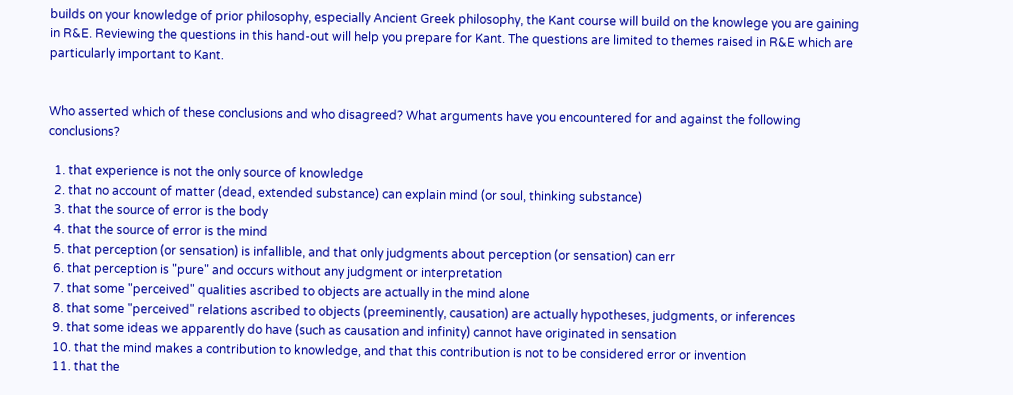builds on your knowledge of prior philosophy, especially Ancient Greek philosophy, the Kant course will build on the knowlege you are gaining in R&E. Reviewing the questions in this hand-out will help you prepare for Kant. The questions are limited to themes raised in R&E which are particularly important to Kant.


Who asserted which of these conclusions and who disagreed? What arguments have you encountered for and against the following conclusions?

  1. that experience is not the only source of knowledge
  2. that no account of matter (dead, extended substance) can explain mind (or soul, thinking substance)
  3. that the source of error is the body
  4. that the source of error is the mind
  5. that perception (or sensation) is infallible, and that only judgments about perception (or sensation) can err
  6. that perception is "pure" and occurs without any judgment or interpretation
  7. that some "perceived" qualities ascribed to objects are actually in the mind alone
  8. that some "perceived" relations ascribed to objects (preeminently, causation) are actually hypotheses, judgments, or inferences
  9. that some ideas we apparently do have (such as causation and infinity) cannot have originated in sensation
  10. that the mind makes a contribution to knowledge, and that this contribution is not to be considered error or invention
  11. that the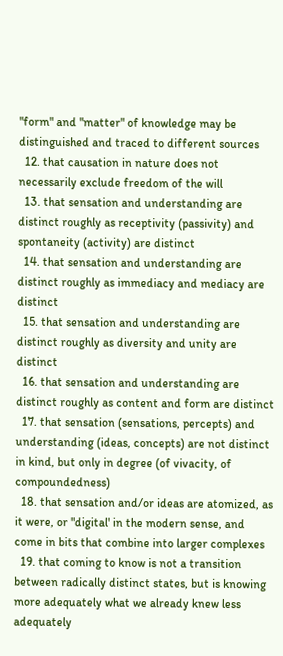"form" and "matter" of knowledge may be distinguished and traced to different sources
  12. that causation in nature does not necessarily exclude freedom of the will
  13. that sensation and understanding are distinct roughly as receptivity (passivity) and spontaneity (activity) are distinct
  14. that sensation and understanding are distinct roughly as immediacy and mediacy are distinct
  15. that sensation and understanding are distinct roughly as diversity and unity are distinct
  16. that sensation and understanding are distinct roughly as content and form are distinct
  17. that sensation (sensations, percepts) and understanding (ideas, concepts) are not distinct in kind, but only in degree (of vivacity, of compoundedness)
  18. that sensation and/or ideas are atomized, as it were, or "digital' in the modern sense, and come in bits that combine into larger complexes
  19. that coming to know is not a transition between radically distinct states, but is knowing more adequately what we already knew less adequately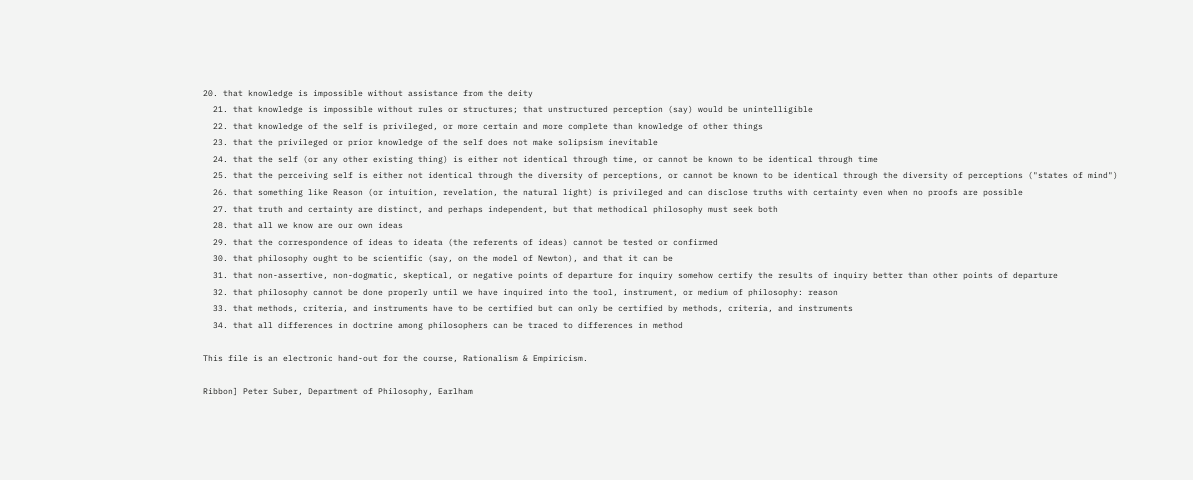20. that knowledge is impossible without assistance from the deity
  21. that knowledge is impossible without rules or structures; that unstructured perception (say) would be unintelligible
  22. that knowledge of the self is privileged, or more certain and more complete than knowledge of other things
  23. that the privileged or prior knowledge of the self does not make solipsism inevitable
  24. that the self (or any other existing thing) is either not identical through time, or cannot be known to be identical through time
  25. that the perceiving self is either not identical through the diversity of perceptions, or cannot be known to be identical through the diversity of perceptions ("states of mind")
  26. that something like Reason (or intuition, revelation, the natural light) is privileged and can disclose truths with certainty even when no proofs are possible
  27. that truth and certainty are distinct, and perhaps independent, but that methodical philosophy must seek both
  28. that all we know are our own ideas
  29. that the correspondence of ideas to ideata (the referents of ideas) cannot be tested or confirmed
  30. that philosophy ought to be scientific (say, on the model of Newton), and that it can be
  31. that non-assertive, non-dogmatic, skeptical, or negative points of departure for inquiry somehow certify the results of inquiry better than other points of departure
  32. that philosophy cannot be done properly until we have inquired into the tool, instrument, or medium of philosophy: reason
  33. that methods, criteria, and instruments have to be certified but can only be certified by methods, criteria, and instruments
  34. that all differences in doctrine among philosophers can be traced to differences in method

This file is an electronic hand-out for the course, Rationalism & Empiricism.

Ribbon] Peter Suber, Department of Philosophy, Earlham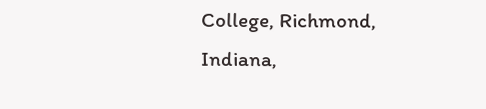College, Richmond, Indiana,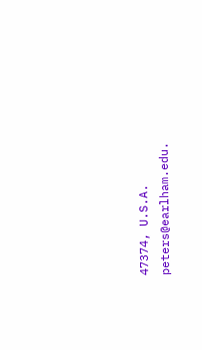47374, U.S.A.
peters@earlham.edu.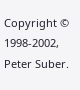Copyright © 1998-2002, Peter Suber.